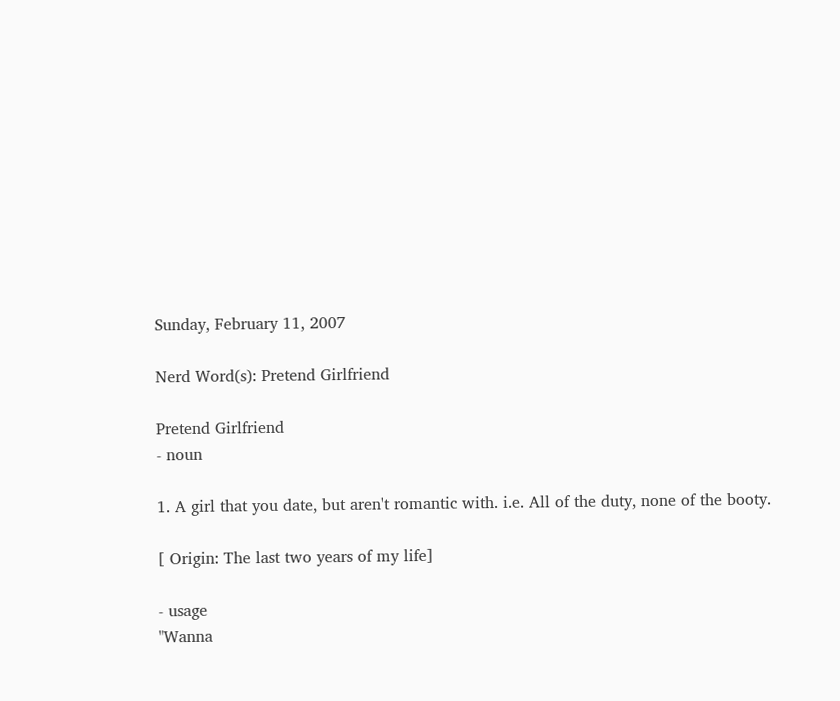Sunday, February 11, 2007

Nerd Word(s): Pretend Girlfriend

Pretend Girlfriend
- noun

1. A girl that you date, but aren't romantic with. i.e. All of the duty, none of the booty.

[ Origin: The last two years of my life]

- usage
"Wanna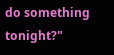do something tonight?"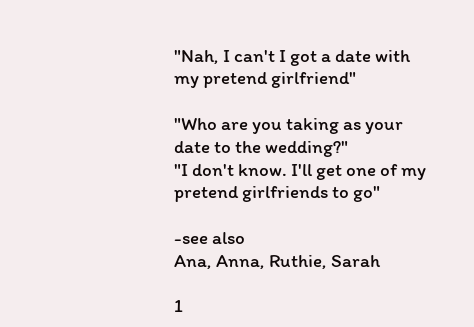"Nah, I can't I got a date with my pretend girlfriend"

"Who are you taking as your date to the wedding?"
"I don't know. I'll get one of my pretend girlfriends to go"

-see also
Ana, Anna, Ruthie, Sarah

1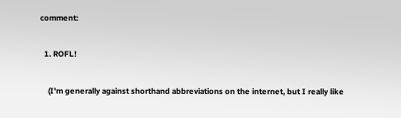comment:

  1. ROFL!

    (I'm generally against shorthand abbreviations on the internet, but I really like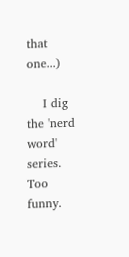that one...)

    I dig the 'nerd word' series. Too funny.